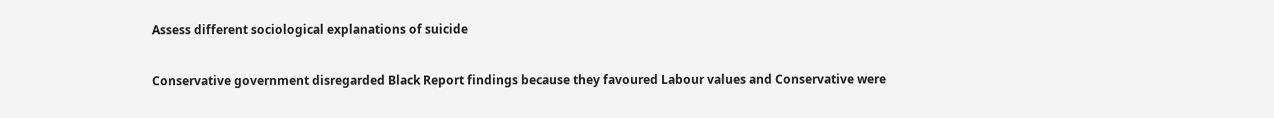Assess different sociological explanations of suicide

Conservative government disregarded Black Report findings because they favoured Labour values and Conservative were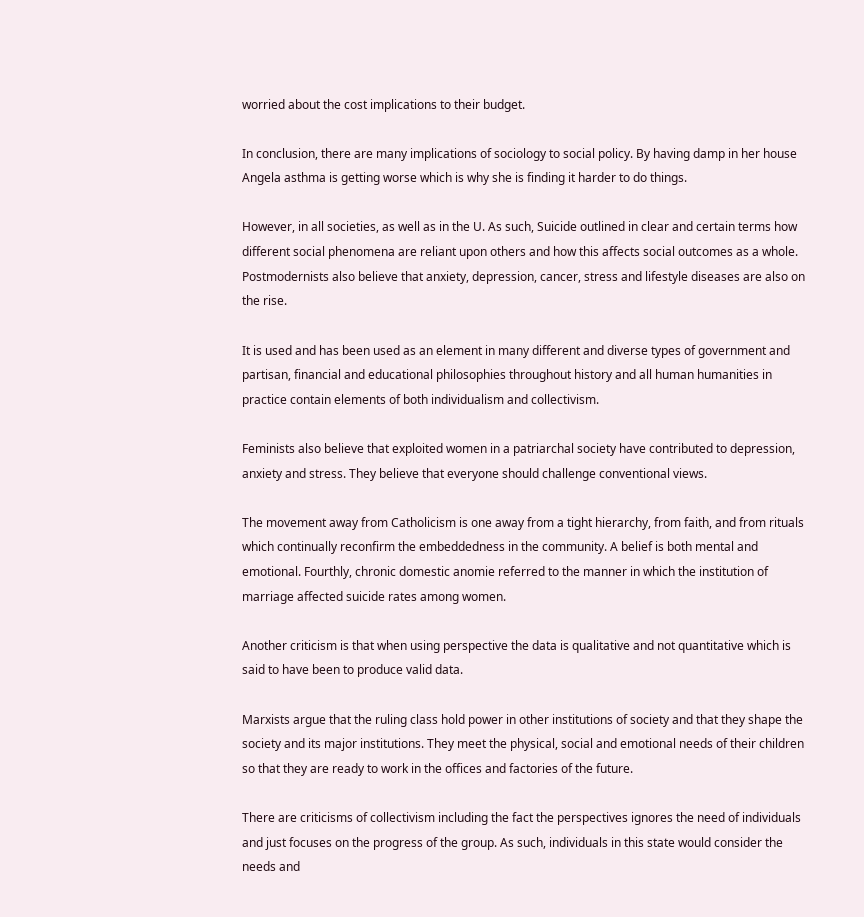worried about the cost implications to their budget.

In conclusion, there are many implications of sociology to social policy. By having damp in her house Angela asthma is getting worse which is why she is finding it harder to do things.

However, in all societies, as well as in the U. As such, Suicide outlined in clear and certain terms how different social phenomena are reliant upon others and how this affects social outcomes as a whole. Postmodernists also believe that anxiety, depression, cancer, stress and lifestyle diseases are also on the rise.

It is used and has been used as an element in many different and diverse types of government and partisan, financial and educational philosophies throughout history and all human humanities in practice contain elements of both individualism and collectivism.

Feminists also believe that exploited women in a patriarchal society have contributed to depression, anxiety and stress. They believe that everyone should challenge conventional views.

The movement away from Catholicism is one away from a tight hierarchy, from faith, and from rituals which continually reconfirm the embeddedness in the community. A belief is both mental and emotional. Fourthly, chronic domestic anomie referred to the manner in which the institution of marriage affected suicide rates among women.

Another criticism is that when using perspective the data is qualitative and not quantitative which is said to have been to produce valid data.

Marxists argue that the ruling class hold power in other institutions of society and that they shape the society and its major institutions. They meet the physical, social and emotional needs of their children so that they are ready to work in the offices and factories of the future.

There are criticisms of collectivism including the fact the perspectives ignores the need of individuals and just focuses on the progress of the group. As such, individuals in this state would consider the needs and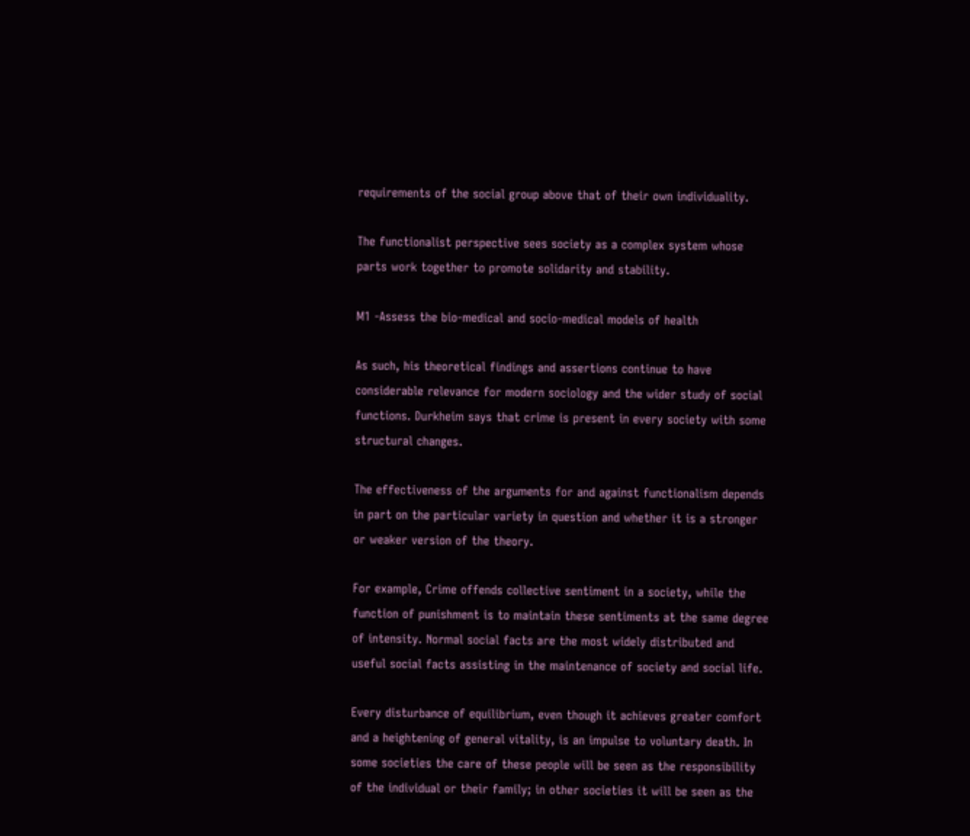requirements of the social group above that of their own individuality.

The functionalist perspective sees society as a complex system whose parts work together to promote solidarity and stability.

M1 -Assess the bio-medical and socio-medical models of health

As such, his theoretical findings and assertions continue to have considerable relevance for modern sociology and the wider study of social functions. Durkheim says that crime is present in every society with some structural changes.

The effectiveness of the arguments for and against functionalism depends in part on the particular variety in question and whether it is a stronger or weaker version of the theory.

For example, Crime offends collective sentiment in a society, while the function of punishment is to maintain these sentiments at the same degree of intensity. Normal social facts are the most widely distributed and useful social facts assisting in the maintenance of society and social life.

Every disturbance of equilibrium, even though it achieves greater comfort and a heightening of general vitality, is an impulse to voluntary death. In some societies the care of these people will be seen as the responsibility of the individual or their family; in other societies it will be seen as the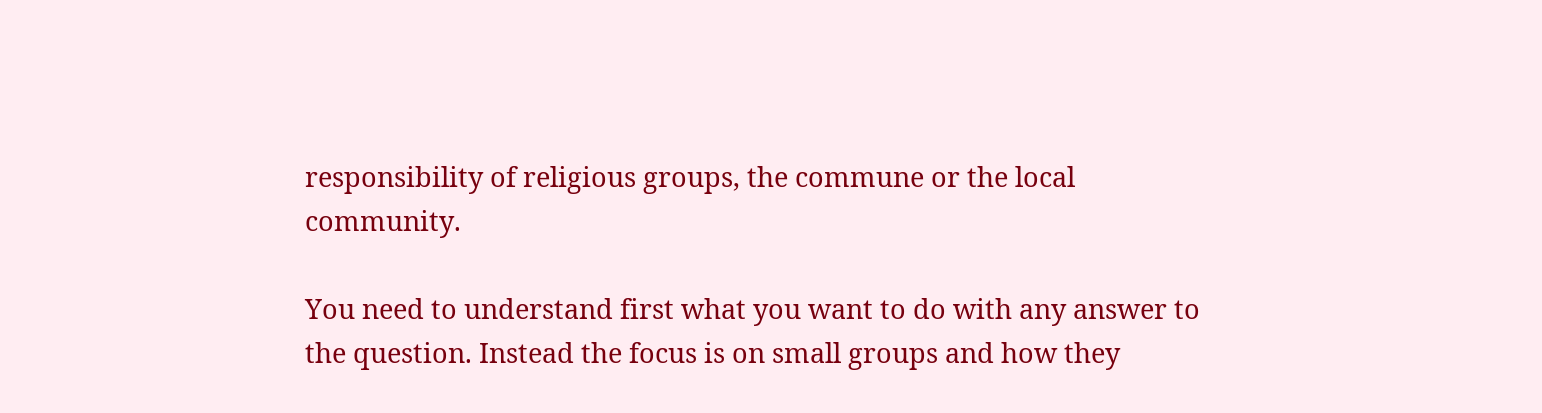responsibility of religious groups, the commune or the local community.

You need to understand first what you want to do with any answer to the question. Instead the focus is on small groups and how they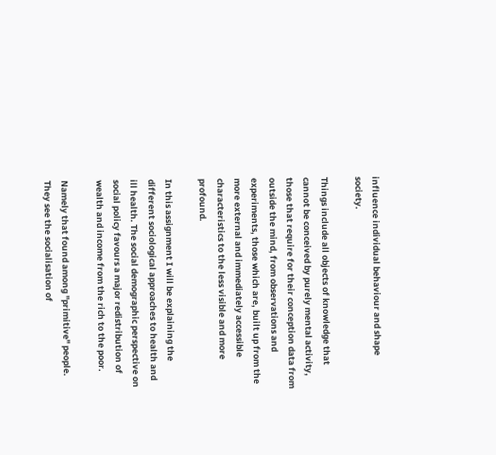influence individual behaviour and shape society.

Things include all objects of knowledge that cannot be conceived by purely mental activity, those that require for their conception data from outside the mind, from observations and experiments, those which are, built up from the more external and immediately accessible characteristics to the less visible and more profound.

In this assignment I will be explaining the different sociological approaches to health and ill health. The social demographic perspective on social policy favours a major redistribution of wealth and income from the rich to the poor.

Namely that found among "primitive" people. They see the socialisation of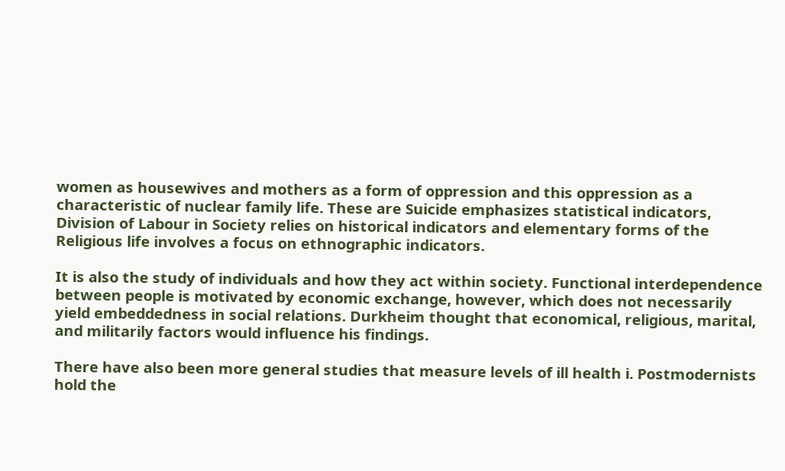women as housewives and mothers as a form of oppression and this oppression as a characteristic of nuclear family life. These are Suicide emphasizes statistical indicators, Division of Labour in Society relies on historical indicators and elementary forms of the Religious life involves a focus on ethnographic indicators.

It is also the study of individuals and how they act within society. Functional interdependence between people is motivated by economic exchange, however, which does not necessarily yield embeddedness in social relations. Durkheim thought that economical, religious, marital, and militarily factors would influence his findings.

There have also been more general studies that measure levels of ill health i. Postmodernists hold the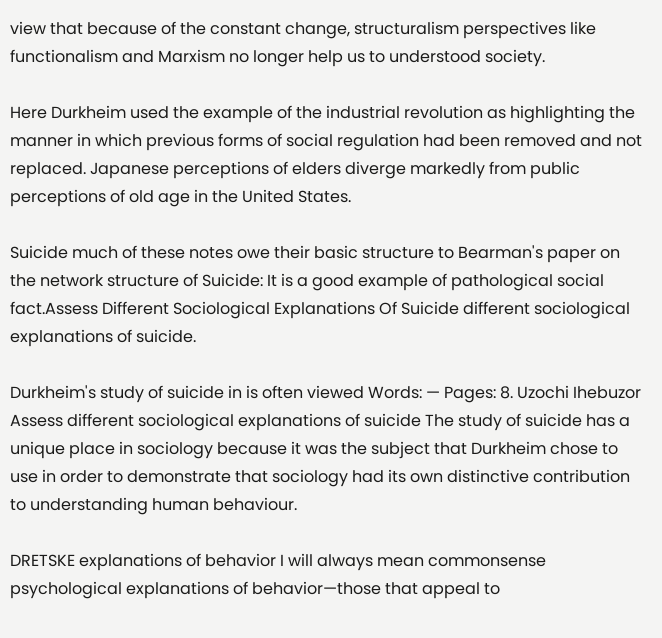view that because of the constant change, structuralism perspectives like functionalism and Marxism no longer help us to understood society.

Here Durkheim used the example of the industrial revolution as highlighting the manner in which previous forms of social regulation had been removed and not replaced. Japanese perceptions of elders diverge markedly from public perceptions of old age in the United States.

Suicide much of these notes owe their basic structure to Bearman's paper on the network structure of Suicide: It is a good example of pathological social fact.Assess Different Sociological Explanations Of Suicide different sociological explanations of suicide.

Durkheim's study of suicide in is often viewed Words: — Pages: 8. Uzochi Ihebuzor Assess different sociological explanations of suicide The study of suicide has a unique place in sociology because it was the subject that Durkheim chose to use in order to demonstrate that sociology had its own distinctive contribution to understanding human behaviour.

DRETSKE explanations of behavior I will always mean commonsense psychological explanations of behavior—those that appeal to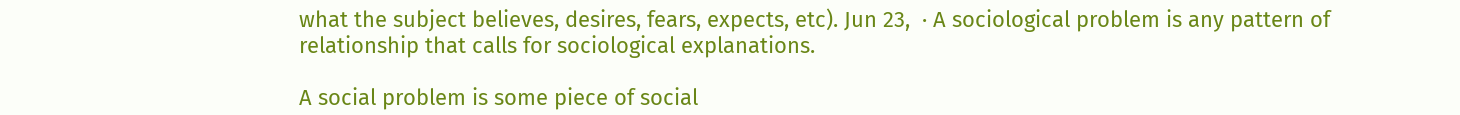what the subject believes, desires, fears, expects, etc). Jun 23,  · A sociological problem is any pattern of relationship that calls for sociological explanations.

A social problem is some piece of social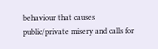behaviour that causes public/private misery and calls for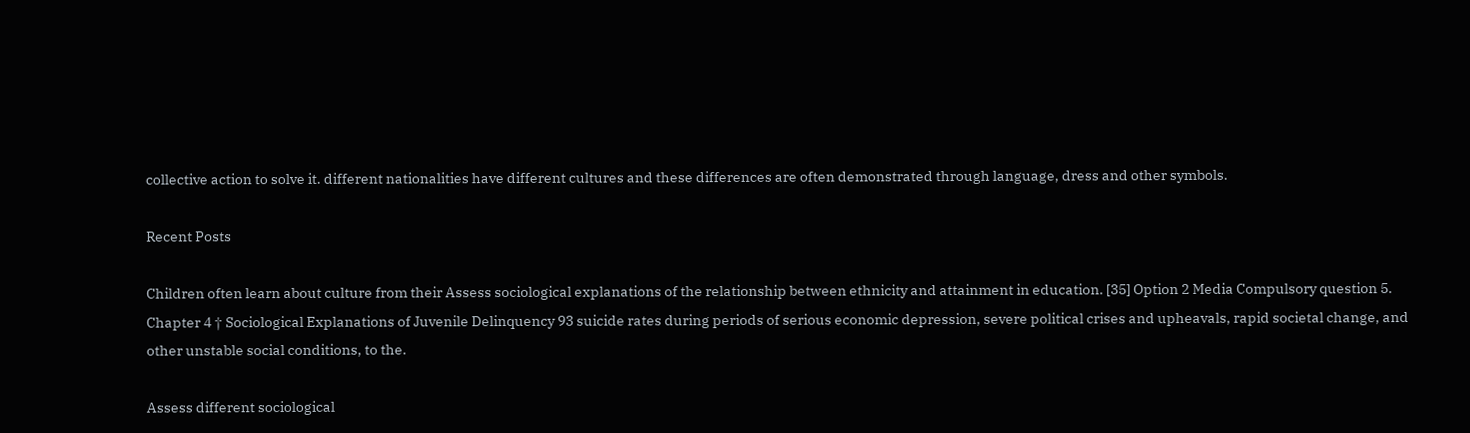collective action to solve it. different nationalities have different cultures and these differences are often demonstrated through language, dress and other symbols.

Recent Posts

Children often learn about culture from their Assess sociological explanations of the relationship between ethnicity and attainment in education. [35] Option 2 Media Compulsory question 5. Chapter 4 † Sociological Explanations of Juvenile Delinquency 93 suicide rates during periods of serious economic depression, severe political crises and upheavals, rapid societal change, and other unstable social conditions, to the.

Assess different sociological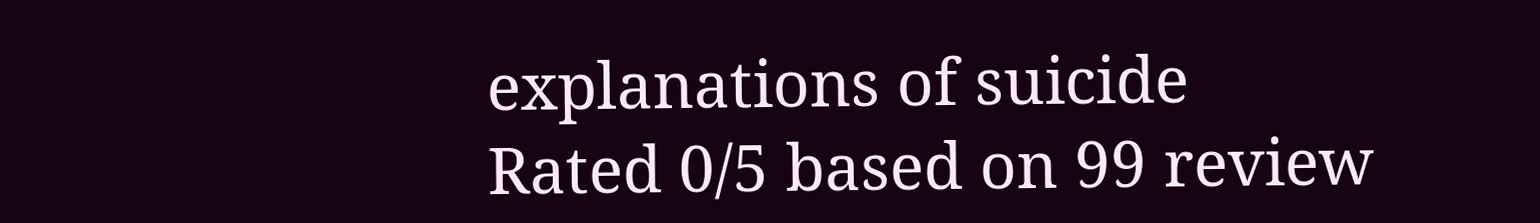explanations of suicide
Rated 0/5 based on 99 review